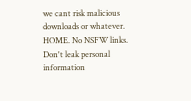we cant risk malicious downloads or whatever. HOME. No NSFW links. Don't leak personal information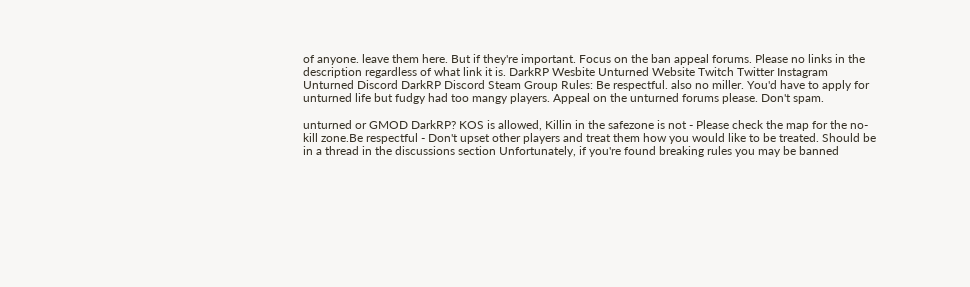of anyone. leave them here. But if they're important. Focus on the ban appeal forums. Please no links in the description regardless of what link it is. DarkRP Wesbite Unturned Website Twitch Twitter Instagram Unturned Discord DarkRP Discord Steam Group Rules: Be respectful. also no miller. You'd have to apply for unturned life but fudgy had too mangy players. Appeal on the unturned forums please. Don't spam.

unturned or GMOD DarkRP? KOS is allowed, Killin in the safezone is not - Please check the map for the no-kill zone.Be respectful - Don't upset other players and treat them how you would like to be treated. Should be in a thread in the discussions section Unfortunately, if you're found breaking rules you may be banned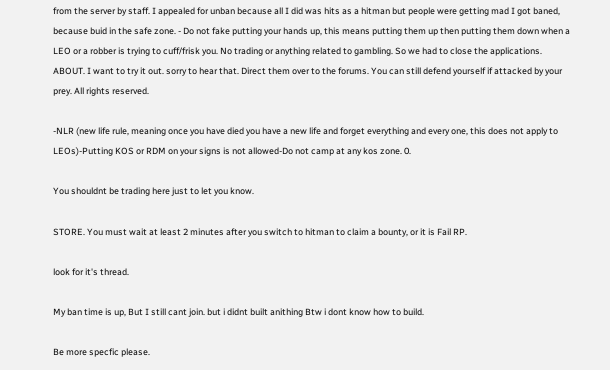from the server by staff. I appealed for unban because all I did was hits as a hitman but people were getting mad I got baned, because buid in the safe zone. - Do not fake putting your hands up, this means putting them up then putting them down when a LEO or a robber is trying to cuff/frisk you. No trading or anything related to gambling. So we had to close the applications. ABOUT. I want to try it out. sorry to hear that. Direct them over to the forums. You can still defend yourself if attacked by your prey. All rights reserved.

-NLR (new life rule, meaning once you have died you have a new life and forget everything and every one, this does not apply to LEOs)-Putting KOS or RDM on your signs is not allowed-Do not camp at any kos zone. 0.

You shouldnt be trading here just to let you know.

STORE. You must wait at least 2 minutes after you switch to hitman to claim a bounty, or it is Fail RP.

look for it's thread.

My ban time is up, But I still cant join. but i didnt built anithing Btw i dont know how to build.

Be more specfic please.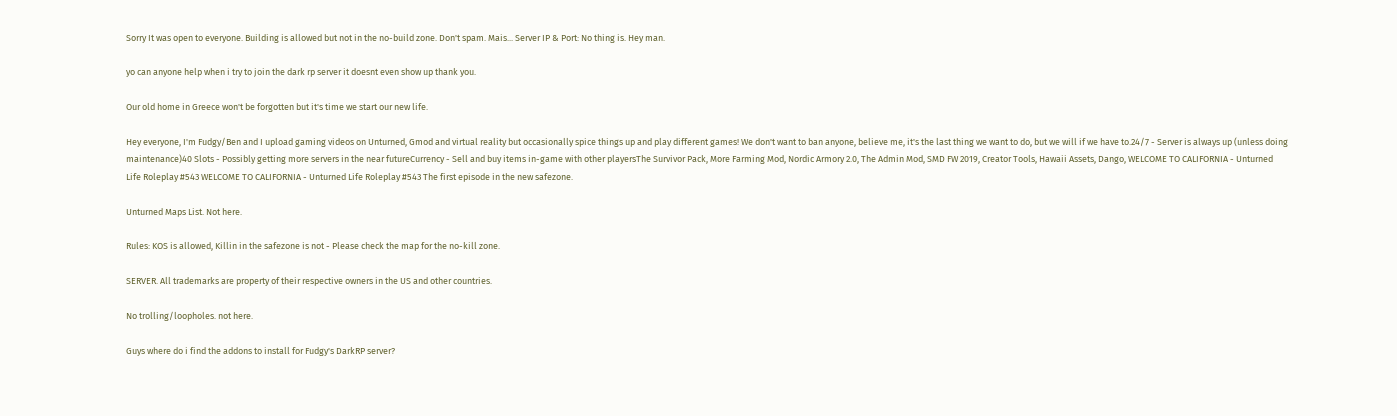Sorry It was open to everyone. Building is allowed but not in the no-build zone. Don't spam. Mais... Server IP & Port: No thing is. Hey man.

yo can anyone help when i try to join the dark rp server it doesnt even show up thank you.

Our old home in Greece won't be forgotten but it's time we start our new life.

Hey everyone, I'm Fudgy/Ben and I upload gaming videos on Unturned, Gmod and virtual reality but occasionally spice things up and play different games! We don't want to ban anyone, believe me, it's the last thing we want to do, but we will if we have to.24/7 - Server is always up (unless doing maintenance)40 Slots - Possibly getting more servers in the near futureCurrency - Sell and buy items in-game with other playersThe Survivor Pack, More Farming Mod, Nordic Armory 2.0, The Admin Mod, SMD FW 2019, Creator Tools, Hawaii Assets, Dango, WELCOME TO CALIFORNIA - Unturned Life Roleplay #543 WELCOME TO CALIFORNIA - Unturned Life Roleplay #543 The first episode in the new safezone.

Unturned Maps List. Not here.

Rules: KOS is allowed, Killin in the safezone is not - Please check the map for the no-kill zone.

SERVER. All trademarks are property of their respective owners in the US and other countries.

No trolling/loopholes. not here.

Guys where do i find the addons to install for Fudgy's DarkRP server?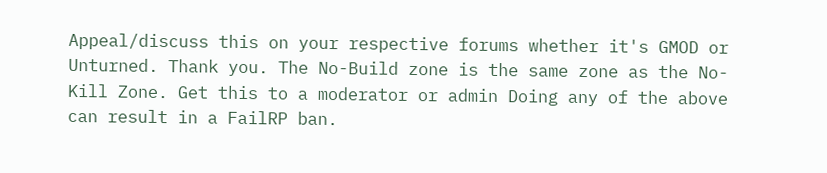Appeal/discuss this on your respective forums whether it's GMOD or Unturned. Thank you. The No-Build zone is the same zone as the No-Kill Zone. Get this to a moderator or admin Doing any of the above can result in a FailRP ban.